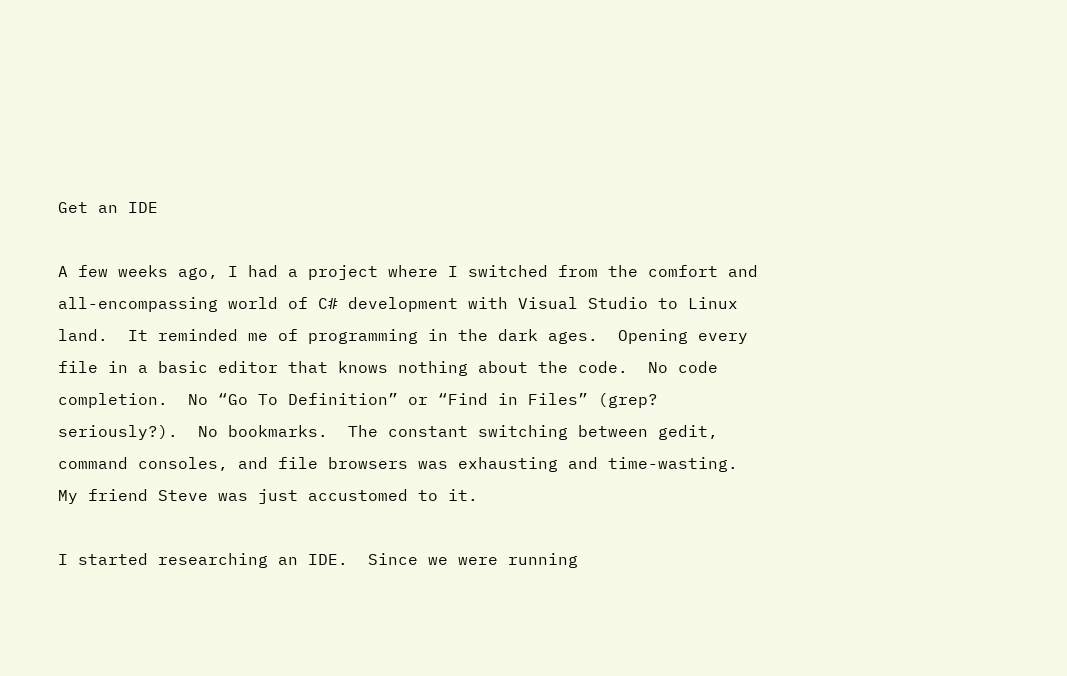Get an IDE

A few weeks ago, I had a project where I switched from the comfort and all-encompassing world of C# development with Visual Studio to Linux land.  It reminded me of programming in the dark ages.  Opening every file in a basic editor that knows nothing about the code.  No code completion.  No “Go To Definition” or “Find in Files” (grep?  seriously?).  No bookmarks.  The constant switching between gedit, command consoles, and file browsers was exhausting and time-wasting.  My friend Steve was just accustomed to it.

I started researching an IDE.  Since we were running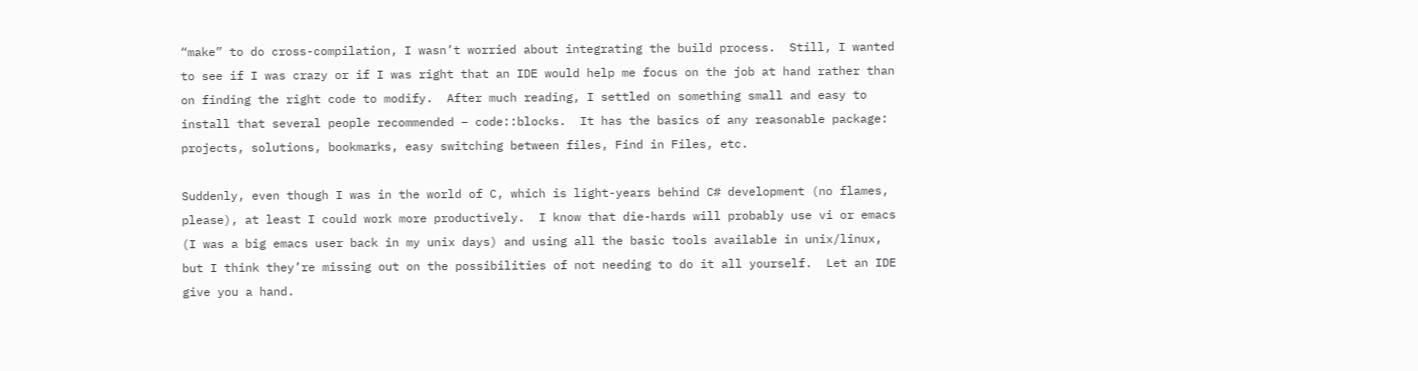“make” to do cross-compilation, I wasn’t worried about integrating the build process.  Still, I wanted to see if I was crazy or if I was right that an IDE would help me focus on the job at hand rather than on finding the right code to modify.  After much reading, I settled on something small and easy to install that several people recommended – code::blocks.  It has the basics of any reasonable package:  projects, solutions, bookmarks, easy switching between files, Find in Files, etc.

Suddenly, even though I was in the world of C, which is light-years behind C# development (no flames, please), at least I could work more productively.  I know that die-hards will probably use vi or emacs (I was a big emacs user back in my unix days) and using all the basic tools available in unix/linux, but I think they’re missing out on the possibilities of not needing to do it all yourself.  Let an IDE give you a hand.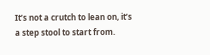It’s not a crutch to lean on, it’s a step stool to start from.